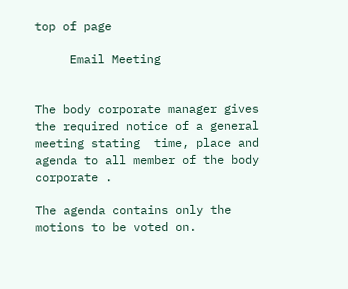top of page

     Email Meeting


The body corporate manager gives  the required notice of a general meeting stating  time, place and agenda to all member of the body corporate .

The agenda contains only the motions to be voted on.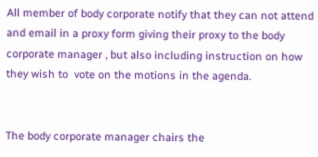All member of body corporate notify that they can not attend and email in a proxy form giving their proxy to the body corporate manager , but also including instruction on how they wish to  vote on the motions in the agenda.


The body corporate manager chairs the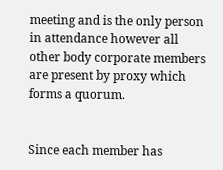meeting and is the only person in attendance however all other body corporate members are present by proxy which forms a quorum.


Since each member has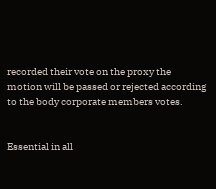recorded their vote on the proxy the motion will be passed or rejected according to the body corporate members votes.


Essential in all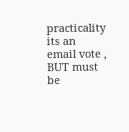practicality its an email vote , BUT must be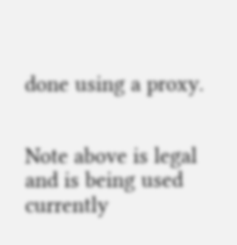done using a proxy.


Note above is legal and is being used currently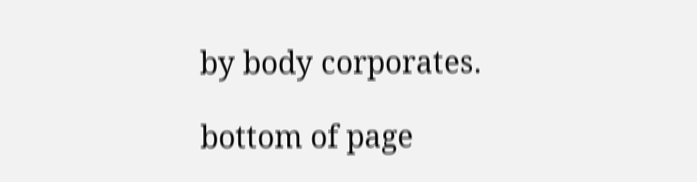by body corporates.

bottom of page